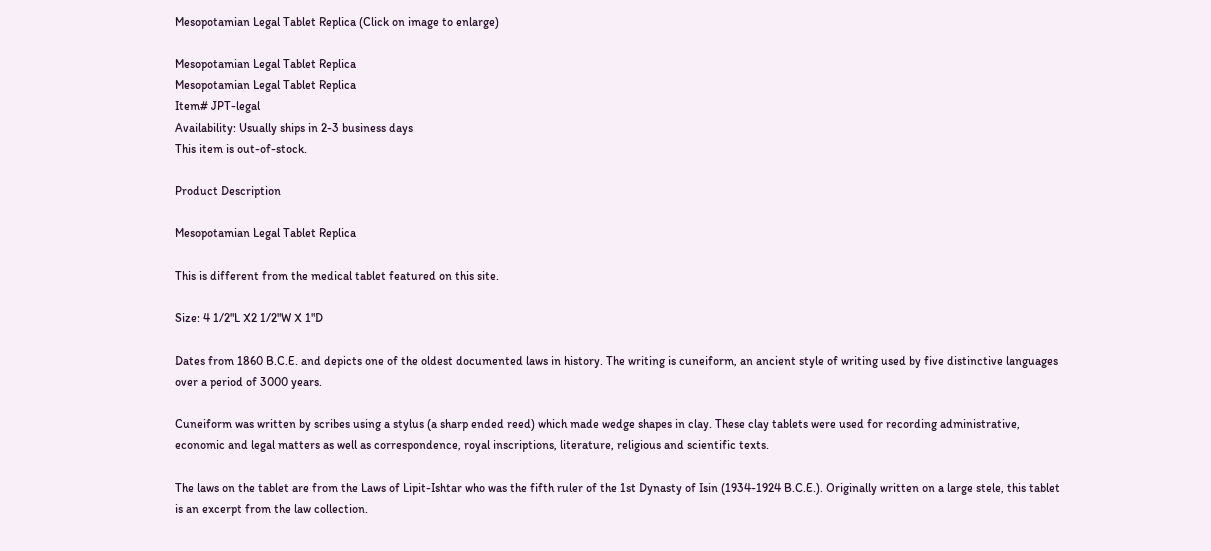Mesopotamian Legal Tablet Replica (Click on image to enlarge)

Mesopotamian Legal Tablet Replica
Mesopotamian Legal Tablet Replica
Item# JPT-legal
Availability: Usually ships in 2-3 business days
This item is out-of-stock.

Product Description

Mesopotamian Legal Tablet Replica

This is different from the medical tablet featured on this site.

Size: 4 1/2"L X2 1/2"W X 1"D

Dates from 1860 B.C.E. and depicts one of the oldest documented laws in history. The writing is cuneiform, an ancient style of writing used by five distinctive languages over a period of 3000 years.

Cuneiform was written by scribes using a stylus (a sharp ended reed) which made wedge shapes in clay. These clay tablets were used for recording administrative, economic and legal matters as well as correspondence, royal inscriptions, literature, religious and scientific texts.

The laws on the tablet are from the Laws of Lipit-Ishtar who was the fifth ruler of the 1st Dynasty of Isin (1934-1924 B.C.E.). Originally written on a large stele, this tablet is an excerpt from the law collection.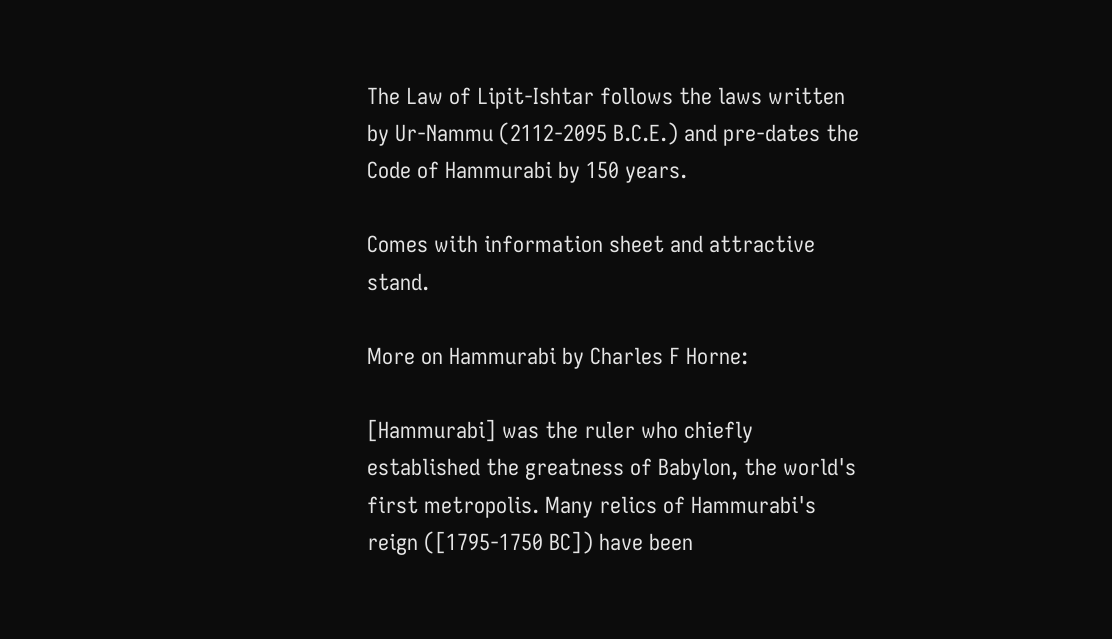The Law of Lipit-Ishtar follows the laws written by Ur-Nammu (2112-2095 B.C.E.) and pre-dates the Code of Hammurabi by 150 years.

Comes with information sheet and attractive stand.

More on Hammurabi by Charles F Horne:

[Hammurabi] was the ruler who chiefly established the greatness of Babylon, the world's first metropolis. Many relics of Hammurabi's reign ([1795-1750 BC]) have been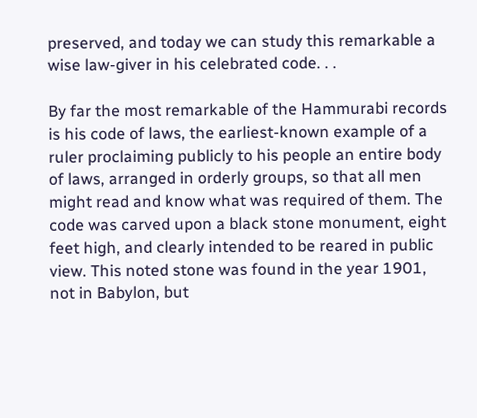preserved, and today we can study this remarkable a wise law-giver in his celebrated code. . .

By far the most remarkable of the Hammurabi records is his code of laws, the earliest-known example of a ruler proclaiming publicly to his people an entire body of laws, arranged in orderly groups, so that all men might read and know what was required of them. The code was carved upon a black stone monument, eight feet high, and clearly intended to be reared in public view. This noted stone was found in the year 1901, not in Babylon, but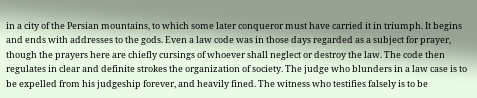in a city of the Persian mountains, to which some later conqueror must have carried it in triumph. It begins and ends with addresses to the gods. Even a law code was in those days regarded as a subject for prayer, though the prayers here are chiefly cursings of whoever shall neglect or destroy the law. The code then regulates in clear and definite strokes the organization of society. The judge who blunders in a law case is to be expelled from his judgeship forever, and heavily fined. The witness who testifies falsely is to be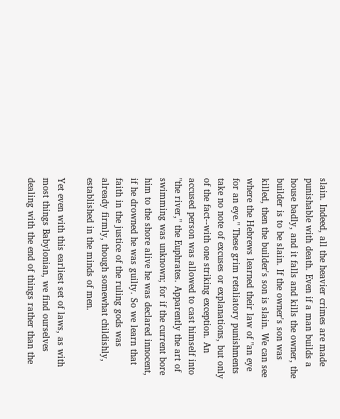slain. Indeed, all the heavier crimes are made punishable with death. Even if a man builds a house badly, and it falls and kills the owner, the builder is to be slain. If the owner's son was killed, then the builder's son is slain. We can see where the Hebrews learned their law of "an eye for an eye." These grim retaliatory punishments take no note of excuses or explanations, but only of the fact--with one striking exception. An accused person was allowed to cast himself into "the river," the Euphrates. Apparently the art of swimming was unknown; for if the current bore him to the shore alive he was declared innocent, if he drowned he was guilty. So we learn that faith in the justice of the ruling gods was already firmly, though somewhat childishly, established in the minds of men.

Yet even with this earliest set of laws, as with most things Babylonian, we find ourselves dealing with the end of things rather than the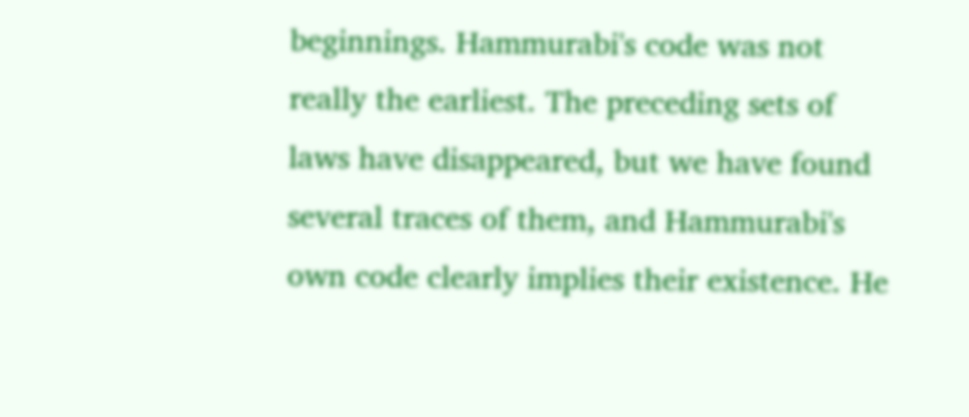beginnings. Hammurabi's code was not really the earliest. The preceding sets of laws have disappeared, but we have found several traces of them, and Hammurabi's own code clearly implies their existence. He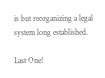is but reorganizing a legal system long established.

Last One!